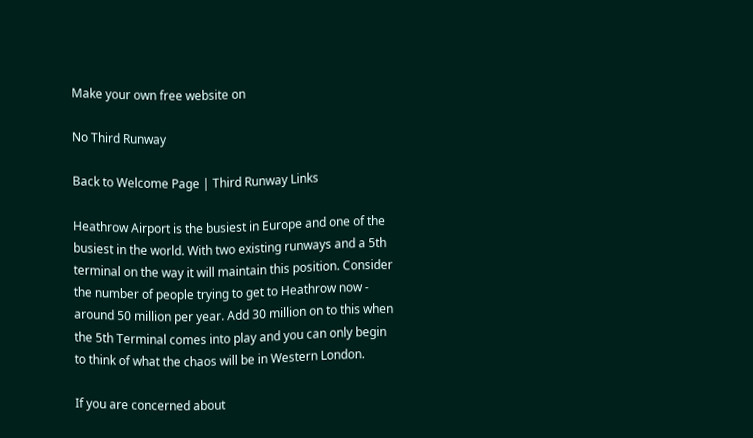Make your own free website on

No Third Runway

Back to Welcome Page | Third Runway Links

Heathrow Airport is the busiest in Europe and one of the busiest in the world. With two existing runways and a 5th terminal on the way it will maintain this position. Consider the number of people trying to get to Heathrow now - around 50 million per year. Add 30 million on to this when the 5th Terminal comes into play and you can only begin to think of what the chaos will be in Western London.

If you are concerned about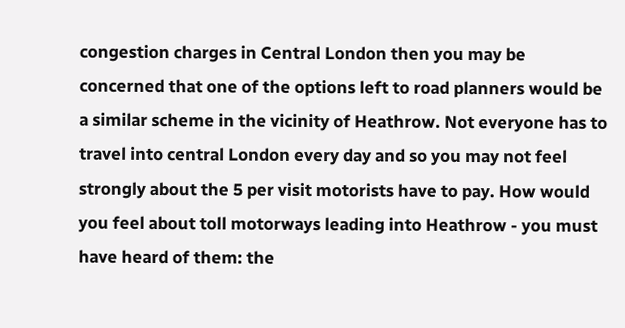congestion charges in Central London then you may be concerned that one of the options left to road planners would be a similar scheme in the vicinity of Heathrow. Not everyone has to travel into central London every day and so you may not feel strongly about the 5 per visit motorists have to pay. How would you feel about toll motorways leading into Heathrow - you must have heard of them: the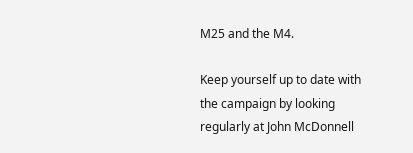M25 and the M4.

Keep yourself up to date with the campaign by looking regularly at John McDonnell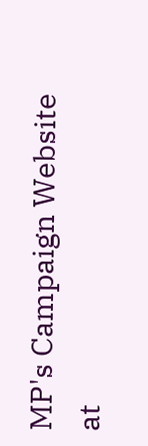MP's Campaign Website at